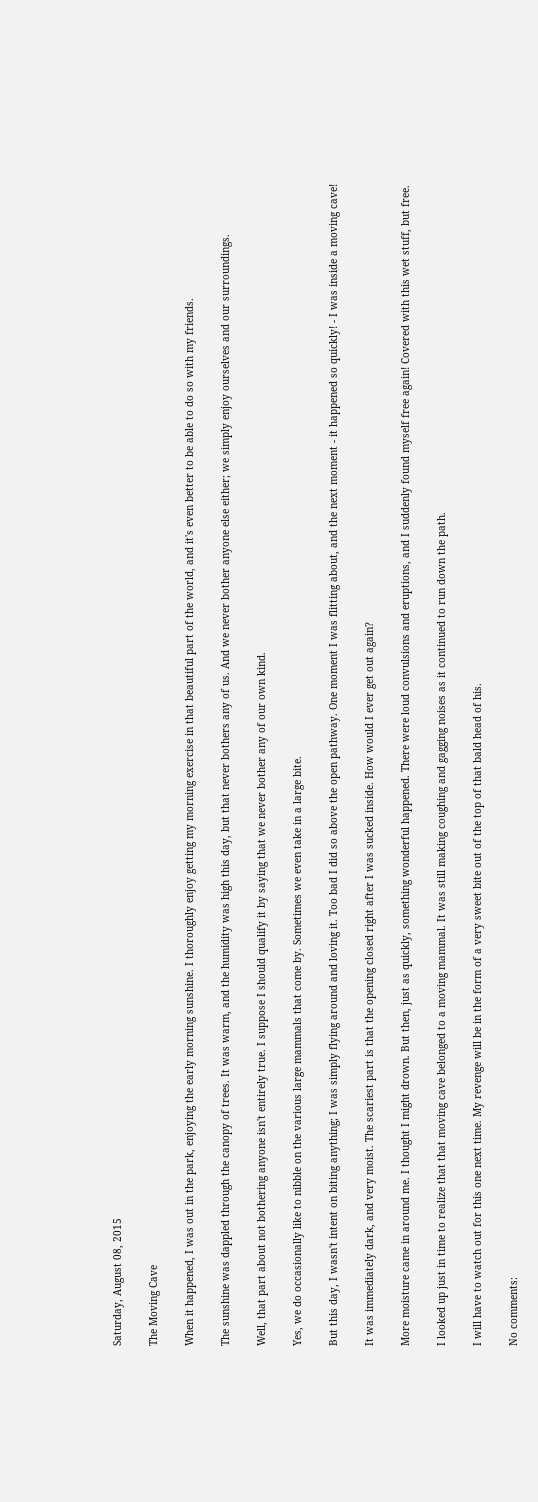Saturday, August 08, 2015

The Moving Cave

When it happened, I was out in the park, enjoying the early morning sunshine. I thoroughly enjoy getting my morning exercise in that beautiful part of the world, and it's even better to be able to do so with my friends.

The sunshine was dappled through the canopy of trees. It was warm, and the humidity was high this day, but that never bothers any of us. And we never bother anyone else either; we simply enjoy ourselves and our surroundings.

Well, that part about not bothering anyone isn't entirely true. I suppose I should qualify it by saying that we never bother any of our own kind.

Yes, we do occasionally like to nibble on the various large mammals that come by. Sometimes we even take in a large bite.

But this day, I wasn't intent on biting anything; I was simply flying around and loving it. Too bad I did so above the open pathway. One moment I was flitting about, and the next moment - it happened so quickly! - I was inside a moving cave!

It was immediately dark, and very moist. The scariest part is that the opening closed right after I was sucked inside. How would I ever get out again?

More moisture came in around me. I thought I might drown. But then, just as quickly, something wonderful happened. There were loud convulsions and eruptions, and I suddenly found myself free again! Covered with this wet stuff, but free.

I looked up just in time to realize that that moving cave belonged to a moving mammal. It was still making coughing and gagging noises as it continued to run down the path.

I will have to watch out for this one next time. My revenge will be in the form of a very sweet bite out of the top of that bald head of his.

No comments: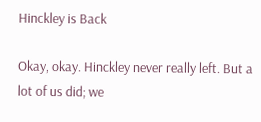Hinckley is Back

Okay, okay. Hinckley never really left. But a lot of us did; we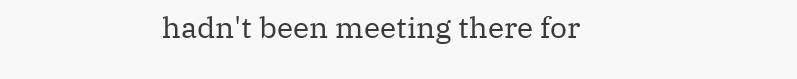hadn't been meeting there for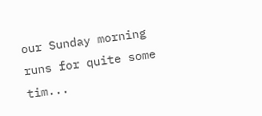our Sunday morning runs for quite some tim...